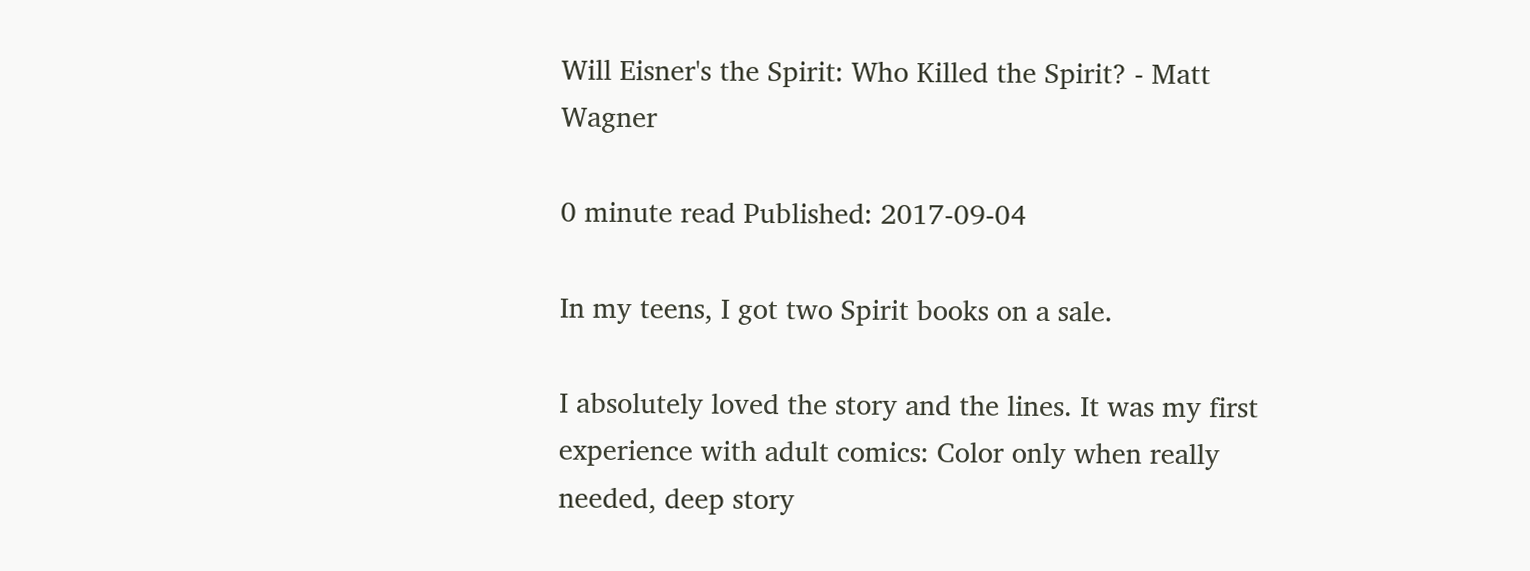Will Eisner's the Spirit: Who Killed the Spirit? - Matt Wagner

0 minute read Published: 2017-09-04

In my teens, I got two Spirit books on a sale.

I absolutely loved the story and the lines. It was my first experience with adult comics: Color only when really needed, deep story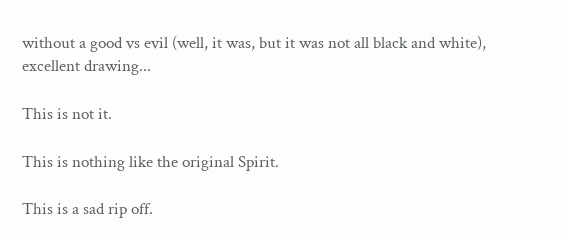without a good vs evil (well, it was, but it was not all black and white), excellent drawing...

This is not it.

This is nothing like the original Spirit.

This is a sad rip off.